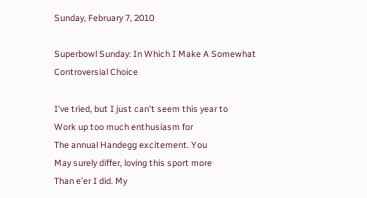Sunday, February 7, 2010

Superbowl Sunday: In Which I Make A Somewhat Controversial Choice

I've tried, but I just can't seem this year to
Work up too much enthusiasm for
The annual Handegg excitement. You
May surely differ, loving this sport more
Than e'er I did. My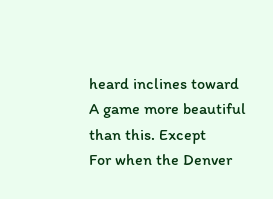heard inclines toward
A game more beautiful than this. Except
For when the Denver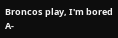Broncos play, I'm bored
A-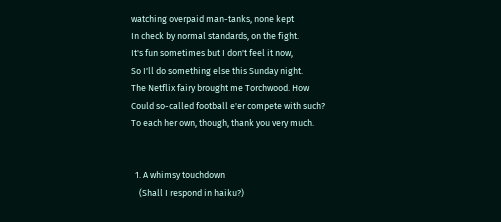watching overpaid man-tanks, none kept
In check by normal standards, on the fight.
It's fun sometimes but I don't feel it now,
So I'll do something else this Sunday night.
The Netflix fairy brought me Torchwood. How
Could so-called football e'er compete with such?
To each her own, though, thank you very much.


  1. A whimsy touchdown
    (Shall I respond in haiku?)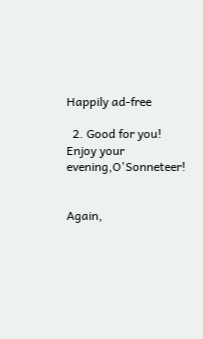Happily ad-free

  2. Good for you! Enjoy your evening,O'Sonneteer!


Again,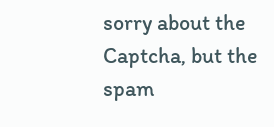sorry about the Captcha, but the spam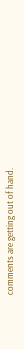comments are getting out of hand.